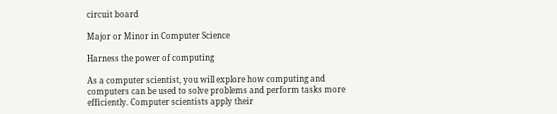circuit board

Major or Minor in Computer Science

Harness the power of computing

As a computer scientist, you will explore how computing and computers can be used to solve problems and perform tasks more efficiently. Computer scientists apply their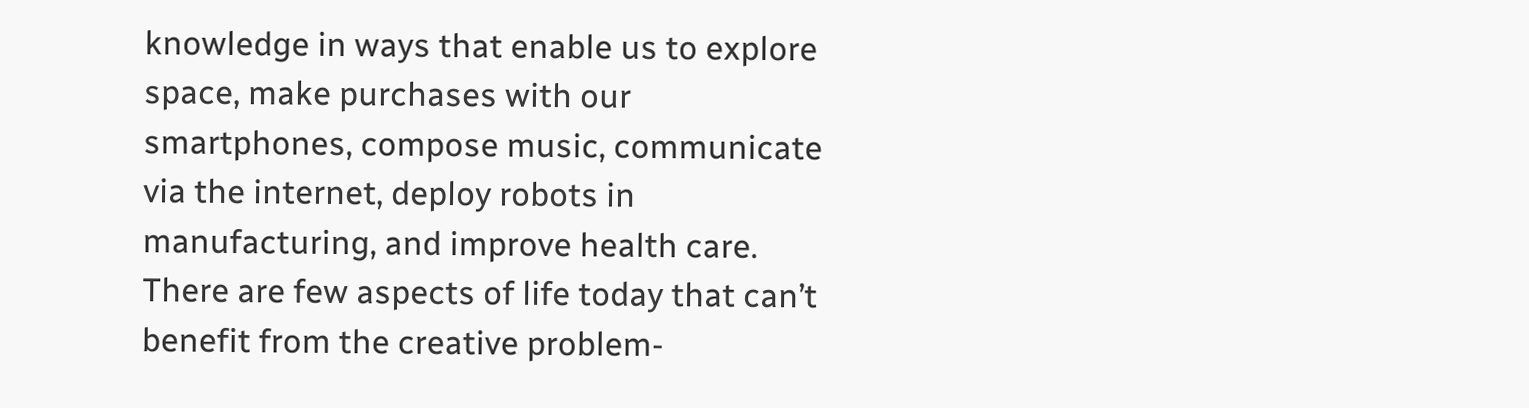knowledge in ways that enable us to explore space, make purchases with our smartphones, compose music, communicate via the internet, deploy robots in manufacturing, and improve health care. There are few aspects of life today that can’t benefit from the creative problem-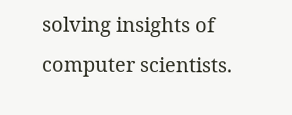solving insights of computer scientists.